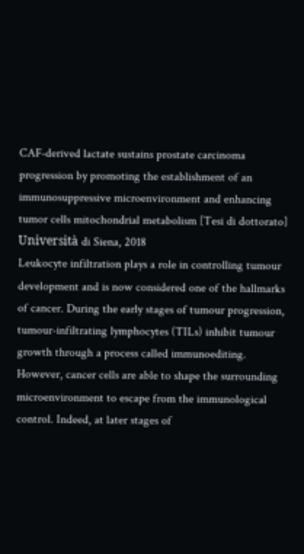CAF-derived lactate sustains prostate carcinoma progression by promoting the establishment of an immunosuppressive microenvironment and enhancing tumor cells mitochondrial metabolism [Tesi di dottorato]
Università di Siena, 2018
Leukocyte infiltration plays a role in controlling tumour development and is now considered one of the hallmarks of cancer. During the early stages of tumour progression, tumour-infiltrating lymphocytes (TILs) inhibit tumour growth through a process called immunoediting. However, cancer cells are able to shape the surrounding microenvironment to escape from the immunological control. Indeed, at later stages of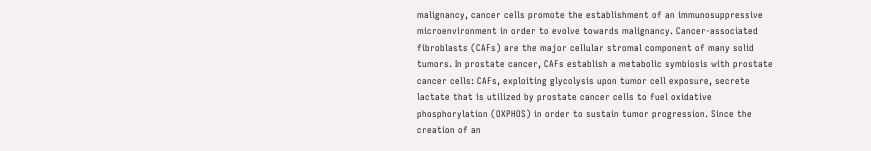malignancy, cancer cells promote the establishment of an immunosuppressive microenvironment in order to evolve towards malignancy. Cancer-associated fibroblasts (CAFs) are the major cellular stromal component of many solid tumors. In prostate cancer, CAFs establish a metabolic symbiosis with prostate cancer cells: CAFs, exploiting glycolysis upon tumor cell exposure, secrete lactate that is utilized by prostate cancer cells to fuel oxidative phosphorylation (OXPHOS) in order to sustain tumor progression. Since the creation of an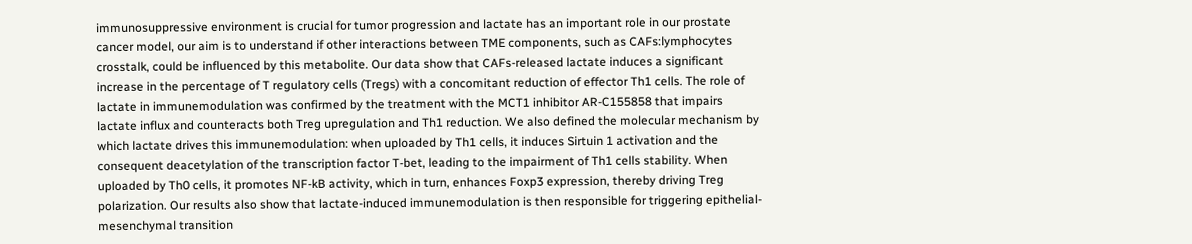immunosuppressive environment is crucial for tumor progression and lactate has an important role in our prostate cancer model, our aim is to understand if other interactions between TME components, such as CAFs:lymphocytes crosstalk, could be influenced by this metabolite. Our data show that CAFs-released lactate induces a significant increase in the percentage of T regulatory cells (Tregs) with a concomitant reduction of effector Th1 cells. The role of lactate in immunemodulation was confirmed by the treatment with the MCT1 inhibitor AR-C155858 that impairs lactate influx and counteracts both Treg upregulation and Th1 reduction. We also defined the molecular mechanism by which lactate drives this immunemodulation: when uploaded by Th1 cells, it induces Sirtuin 1 activation and the consequent deacetylation of the transcription factor T-bet, leading to the impairment of Th1 cells stability. When uploaded by Th0 cells, it promotes NF-kB activity, which in turn, enhances Foxp3 expression, thereby driving Treg polarization. Our results also show that lactate-induced immunemodulation is then responsible for triggering epithelial-mesenchymal transition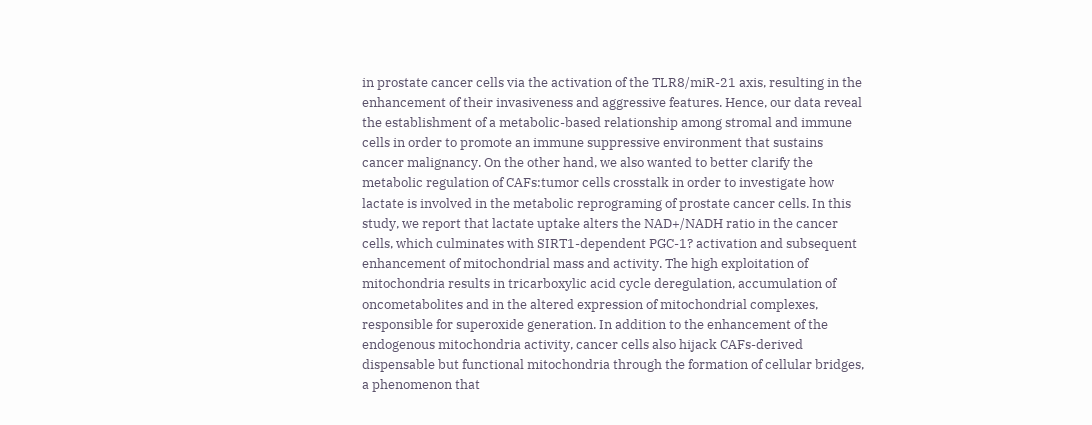in prostate cancer cells via the activation of the TLR8/miR-21 axis, resulting in the enhancement of their invasiveness and aggressive features. Hence, our data reveal the establishment of a metabolic-based relationship among stromal and immune cells in order to promote an immune suppressive environment that sustains cancer malignancy. On the other hand, we also wanted to better clarify the metabolic regulation of CAFs:tumor cells crosstalk in order to investigate how lactate is involved in the metabolic reprograming of prostate cancer cells. In this study, we report that lactate uptake alters the NAD+/NADH ratio in the cancer cells, which culminates with SIRT1-dependent PGC-1? activation and subsequent enhancement of mitochondrial mass and activity. The high exploitation of mitochondria results in tricarboxylic acid cycle deregulation, accumulation of oncometabolites and in the altered expression of mitochondrial complexes, responsible for superoxide generation. In addition to the enhancement of the endogenous mitochondria activity, cancer cells also hijack CAFs-derived dispensable but functional mitochondria through the formation of cellular bridges, a phenomenon that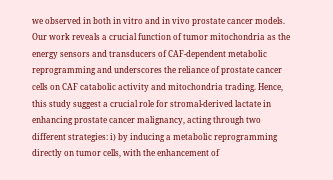we observed in both in vitro and in vivo prostate cancer models. Our work reveals a crucial function of tumor mitochondria as the energy sensors and transducers of CAF-dependent metabolic reprogramming and underscores the reliance of prostate cancer cells on CAF catabolic activity and mitochondria trading. Hence, this study suggest a crucial role for stromal-derived lactate in enhancing prostate cancer malignancy, acting through two different strategies: i) by inducing a metabolic reprogramming directly on tumor cells, with the enhancement of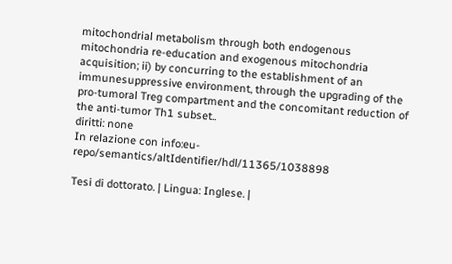mitochondrial metabolism through both endogenous mitochondria re-education and exogenous mitochondria acquisition; ii) by concurring to the establishment of an immunesuppressive environment, through the upgrading of the pro-tumoral Treg compartment and the concomitant reduction of the anti-tumor Th1 subset..
diritti: none
In relazione con info:eu-repo/semantics/altIdentifier/hdl/11365/1038898

Tesi di dottorato. | Lingua: Inglese. |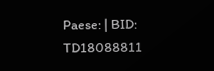Paese: | BID: TD18088811